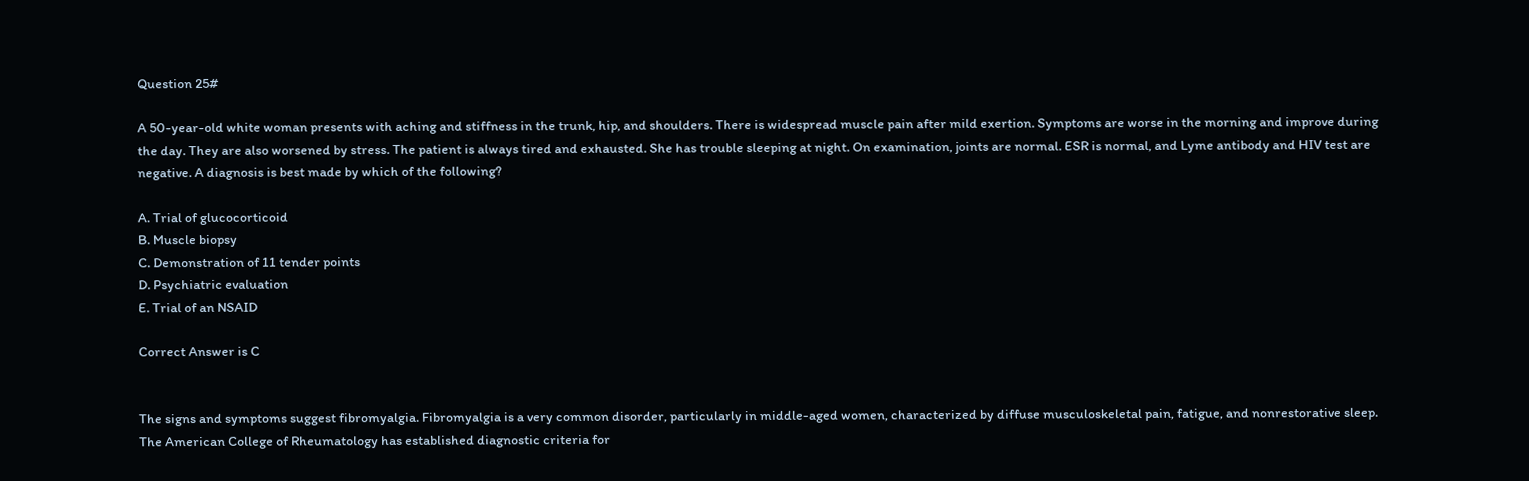Question 25#

A 50-year-old white woman presents with aching and stiffness in the trunk, hip, and shoulders. There is widespread muscle pain after mild exertion. Symptoms are worse in the morning and improve during the day. They are also worsened by stress. The patient is always tired and exhausted. She has trouble sleeping at night. On examination, joints are normal. ESR is normal, and Lyme antibody and HIV test are negative. A diagnosis is best made by which of the following?

A. Trial of glucocorticoid
B. Muscle biopsy
C. Demonstration of 11 tender points
D. Psychiatric evaluation
E. Trial of an NSAID

Correct Answer is C


The signs and symptoms suggest fibromyalgia. Fibromyalgia is a very common disorder, particularly in middle-aged women, characterized by diffuse musculoskeletal pain, fatigue, and nonrestorative sleep. The American College of Rheumatology has established diagnostic criteria for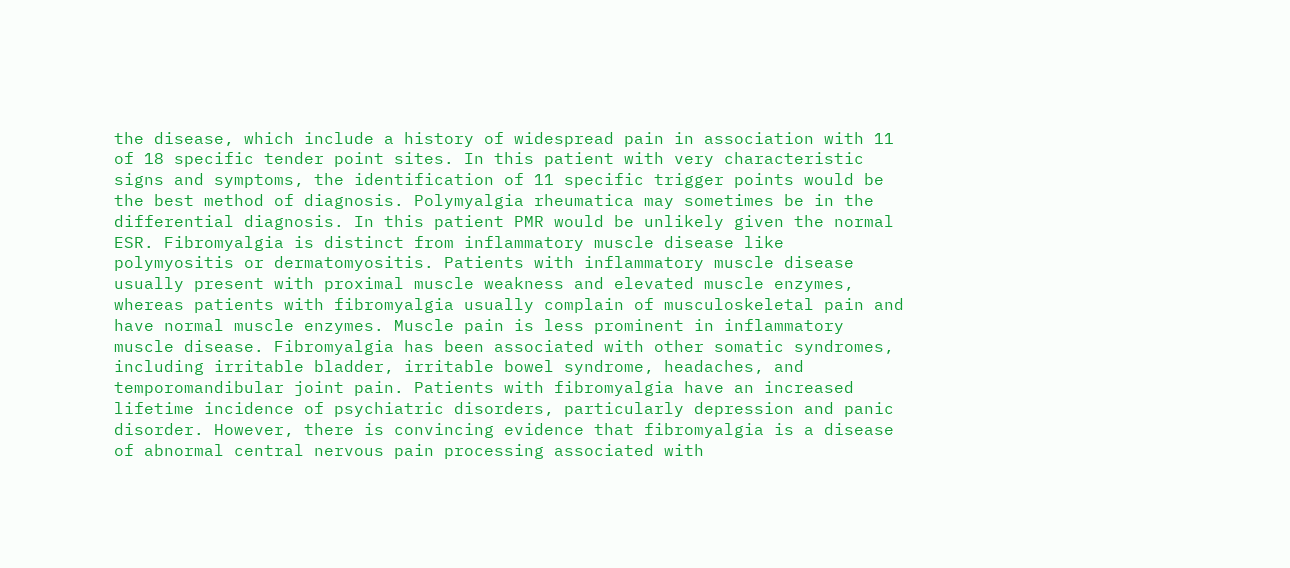the disease, which include a history of widespread pain in association with 11 of 18 specific tender point sites. In this patient with very characteristic signs and symptoms, the identification of 11 specific trigger points would be the best method of diagnosis. Polymyalgia rheumatica may sometimes be in the differential diagnosis. In this patient PMR would be unlikely given the normal ESR. Fibromyalgia is distinct from inflammatory muscle disease like polymyositis or dermatomyositis. Patients with inflammatory muscle disease usually present with proximal muscle weakness and elevated muscle enzymes, whereas patients with fibromyalgia usually complain of musculoskeletal pain and have normal muscle enzymes. Muscle pain is less prominent in inflammatory muscle disease. Fibromyalgia has been associated with other somatic syndromes, including irritable bladder, irritable bowel syndrome, headaches, and temporomandibular joint pain. Patients with fibromyalgia have an increased lifetime incidence of psychiatric disorders, particularly depression and panic disorder. However, there is convincing evidence that fibromyalgia is a disease of abnormal central nervous pain processing associated with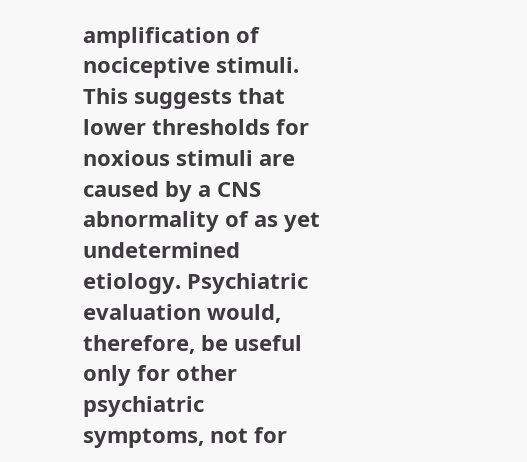amplification of nociceptive stimuli. This suggests that lower thresholds for noxious stimuli are caused by a CNS abnormality of as yet undetermined etiology. Psychiatric evaluation would, therefore, be useful only for other psychiatric symptoms, not for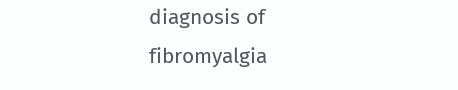diagnosis of fibromyalgia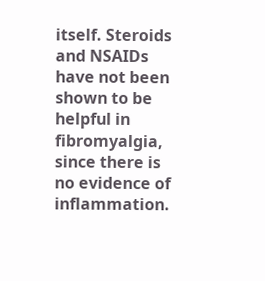itself. Steroids and NSAIDs have not been shown to be helpful in fibromyalgia, since there is no evidence of inflammation.